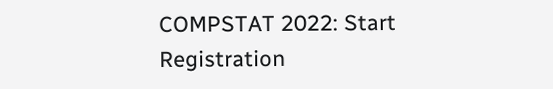COMPSTAT 2022: Start Registration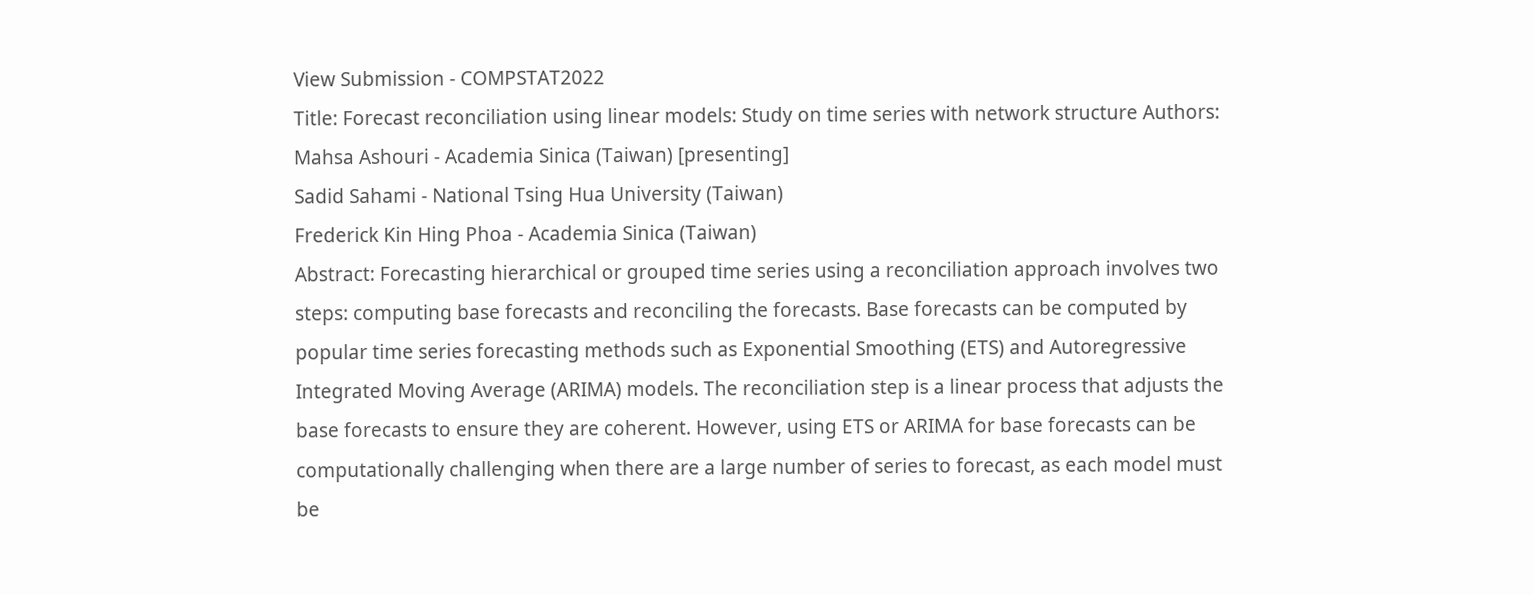View Submission - COMPSTAT2022
Title: Forecast reconciliation using linear models: Study on time series with network structure Authors:  Mahsa Ashouri - Academia Sinica (Taiwan) [presenting]
Sadid Sahami - National Tsing Hua University (Taiwan)
Frederick Kin Hing Phoa - Academia Sinica (Taiwan)
Abstract: Forecasting hierarchical or grouped time series using a reconciliation approach involves two steps: computing base forecasts and reconciling the forecasts. Base forecasts can be computed by popular time series forecasting methods such as Exponential Smoothing (ETS) and Autoregressive Integrated Moving Average (ARIMA) models. The reconciliation step is a linear process that adjusts the base forecasts to ensure they are coherent. However, using ETS or ARIMA for base forecasts can be computationally challenging when there are a large number of series to forecast, as each model must be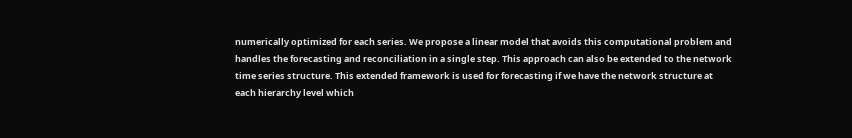numerically optimized for each series. We propose a linear model that avoids this computational problem and handles the forecasting and reconciliation in a single step. This approach can also be extended to the network time series structure. This extended framework is used for forecasting if we have the network structure at each hierarchy level which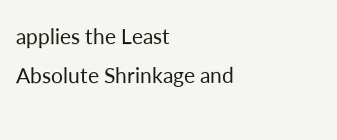applies the Least Absolute Shrinkage and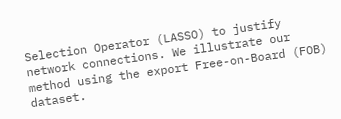Selection Operator (LASSO) to justify network connections. We illustrate our method using the export Free-on-Board (FOB) dataset.